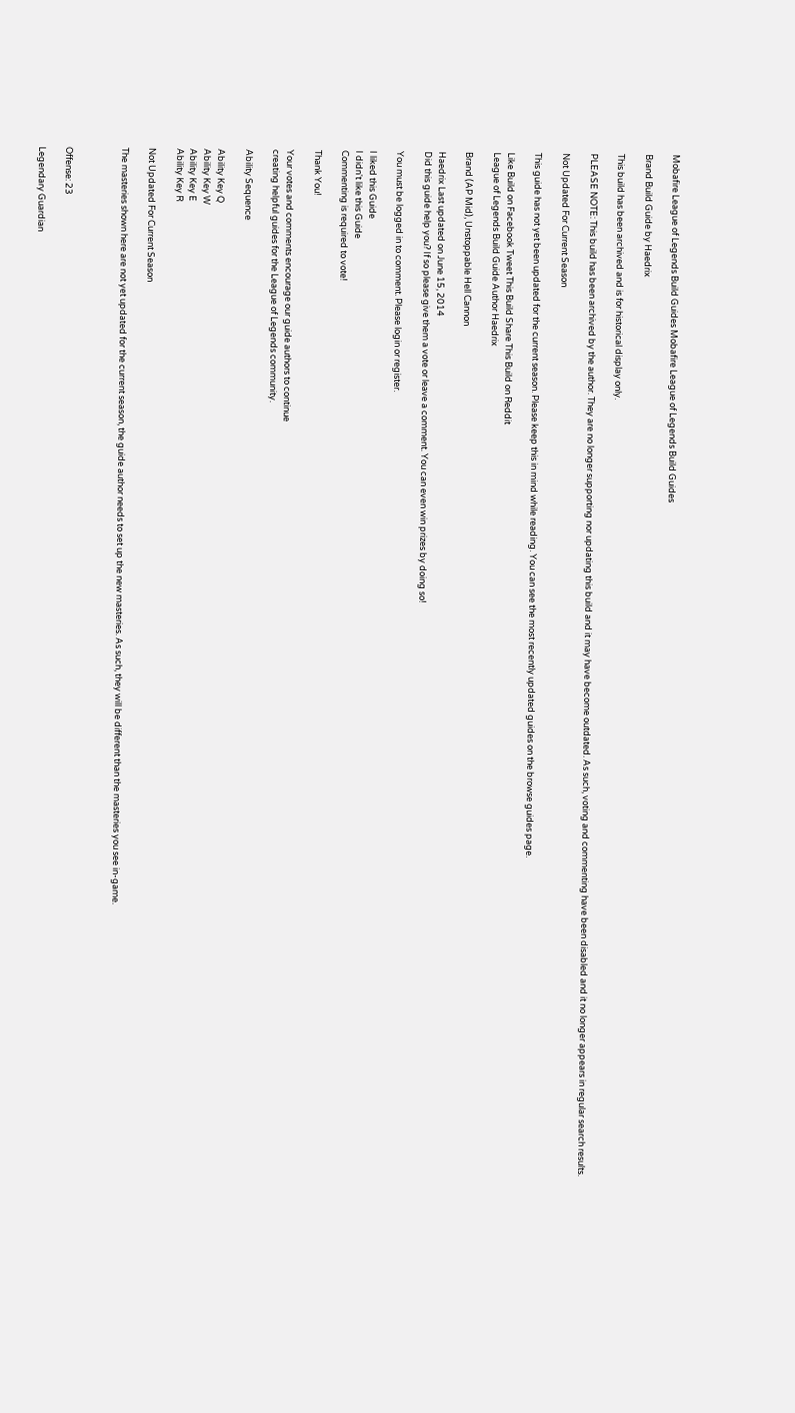Mobafire League of Legends Build Guides Mobafire League of Legends Build Guides

Brand Build Guide by Haedrix

This build has been archived and is for historical display only.

PLEASE NOTE: This build has been archived by the author. They are no longer supporting nor updating this build and it may have become outdated. As such, voting and commenting have been disabled and it no longer appears in regular search results.

Not Updated For Current Season

This guide has not yet been updated for the current season. Please keep this in mind while reading. You can see the most recently updated guides on the browse guides page.

Like Build on Facebook Tweet This Build Share This Build on Reddit
League of Legends Build Guide Author Haedrix

Brand (AP Mid), Unstoppable Hell Cannon

Haedrix Last updated on June 15, 2014
Did this guide help you? If so please give them a vote or leave a comment. You can even win prizes by doing so!

You must be logged in to comment. Please login or register.

I liked this Guide
I didn't like this Guide
Commenting is required to vote!

Thank You!

Your votes and comments encourage our guide authors to continue
creating helpful guides for the League of Legends community.

Ability Sequence

Ability Key Q
Ability Key W
Ability Key E
Ability Key R

Not Updated For Current Season

The masteries shown here are not yet updated for the current season, the guide author needs to set up the new masteries. As such, they will be different than the masteries you see in-game.



Offense: 23

Legendary Guardian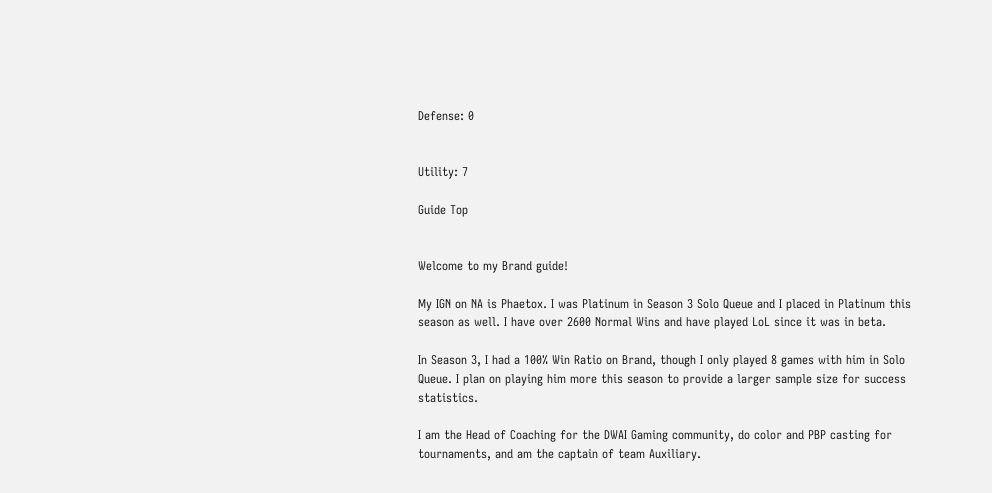Defense: 0


Utility: 7

Guide Top


Welcome to my Brand guide!

My IGN on NA is Phaetox. I was Platinum in Season 3 Solo Queue and I placed in Platinum this season as well. I have over 2600 Normal Wins and have played LoL since it was in beta.

In Season 3, I had a 100% Win Ratio on Brand, though I only played 8 games with him in Solo Queue. I plan on playing him more this season to provide a larger sample size for success statistics.

I am the Head of Coaching for the DWAI Gaming community, do color and PBP casting for tournaments, and am the captain of team Auxiliary.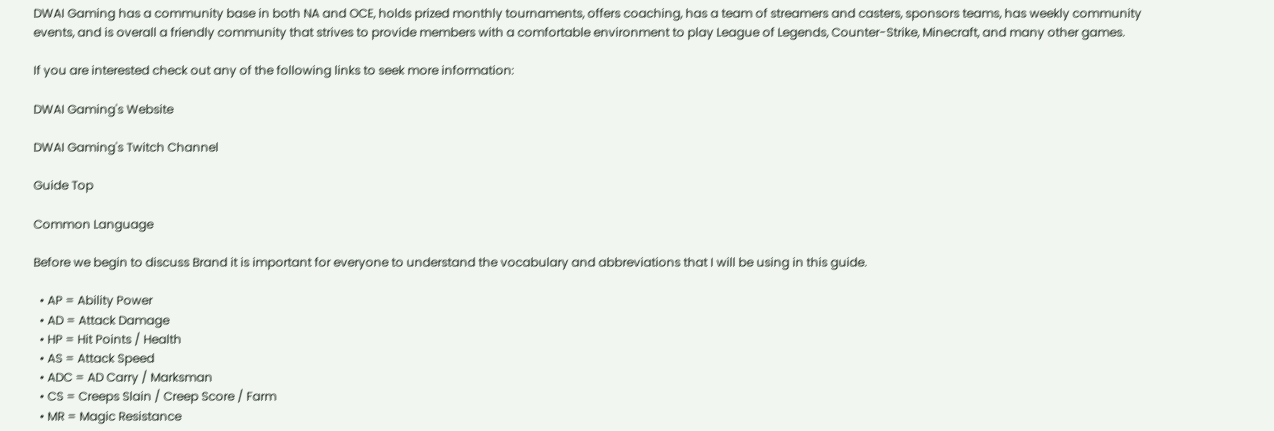DWAI Gaming has a community base in both NA and OCE, holds prized monthly tournaments, offers coaching, has a team of streamers and casters, sponsors teams, has weekly community events, and is overall a friendly community that strives to provide members with a comfortable environment to play League of Legends, Counter-Strike, Minecraft, and many other games.

If you are interested check out any of the following links to seek more information:

DWAI Gaming's Website

DWAI Gaming's Twitch Channel

Guide Top

Common Language

Before we begin to discuss Brand it is important for everyone to understand the vocabulary and abbreviations that I will be using in this guide.

  • AP = Ability Power
  • AD = Attack Damage
  • HP = Hit Points / Health
  • AS = Attack Speed
  • ADC = AD Carry / Marksman
  • CS = Creeps Slain / Creep Score / Farm
  • MR = Magic Resistance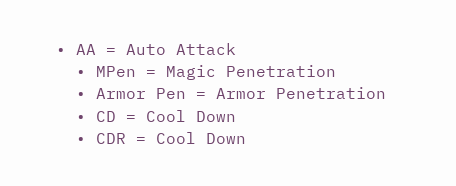• AA = Auto Attack
  • MPen = Magic Penetration
  • Armor Pen = Armor Penetration
  • CD = Cool Down
  • CDR = Cool Down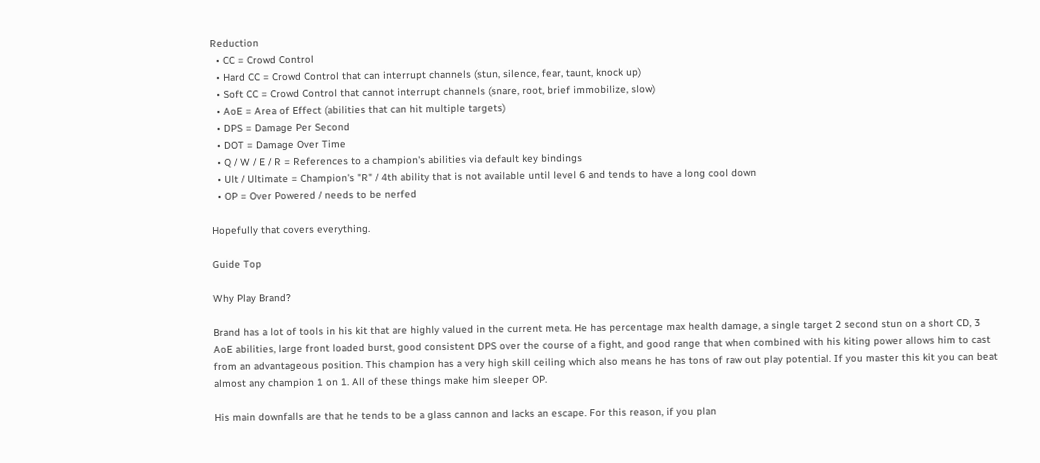Reduction
  • CC = Crowd Control
  • Hard CC = Crowd Control that can interrupt channels (stun, silence, fear, taunt, knock up)
  • Soft CC = Crowd Control that cannot interrupt channels (snare, root, brief immobilize, slow)
  • AoE = Area of Effect (abilities that can hit multiple targets)
  • DPS = Damage Per Second
  • DOT = Damage Over Time
  • Q / W / E / R = References to a champion's abilities via default key bindings
  • Ult / Ultimate = Champion's "R" / 4th ability that is not available until level 6 and tends to have a long cool down
  • OP = Over Powered / needs to be nerfed

Hopefully that covers everything.

Guide Top

Why Play Brand?

Brand has a lot of tools in his kit that are highly valued in the current meta. He has percentage max health damage, a single target 2 second stun on a short CD, 3 AoE abilities, large front loaded burst, good consistent DPS over the course of a fight, and good range that when combined with his kiting power allows him to cast from an advantageous position. This champion has a very high skill ceiling which also means he has tons of raw out play potential. If you master this kit you can beat almost any champion 1 on 1. All of these things make him sleeper OP.

His main downfalls are that he tends to be a glass cannon and lacks an escape. For this reason, if you plan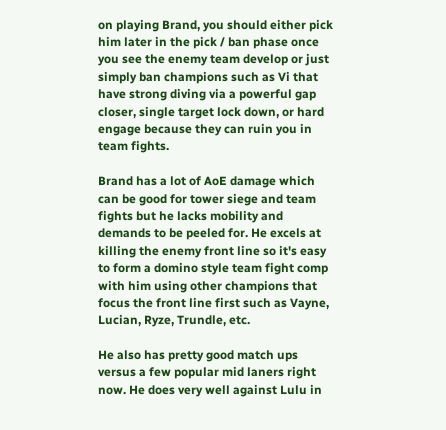on playing Brand, you should either pick him later in the pick / ban phase once you see the enemy team develop or just simply ban champions such as Vi that have strong diving via a powerful gap closer, single target lock down, or hard engage because they can ruin you in team fights.

Brand has a lot of AoE damage which can be good for tower siege and team fights but he lacks mobility and demands to be peeled for. He excels at killing the enemy front line so it's easy to form a domino style team fight comp with him using other champions that focus the front line first such as Vayne, Lucian, Ryze, Trundle, etc.

He also has pretty good match ups versus a few popular mid laners right now. He does very well against Lulu in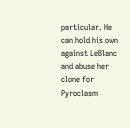particular. He can hold his own against LeBlanc and abuse her clone for Pyroclasm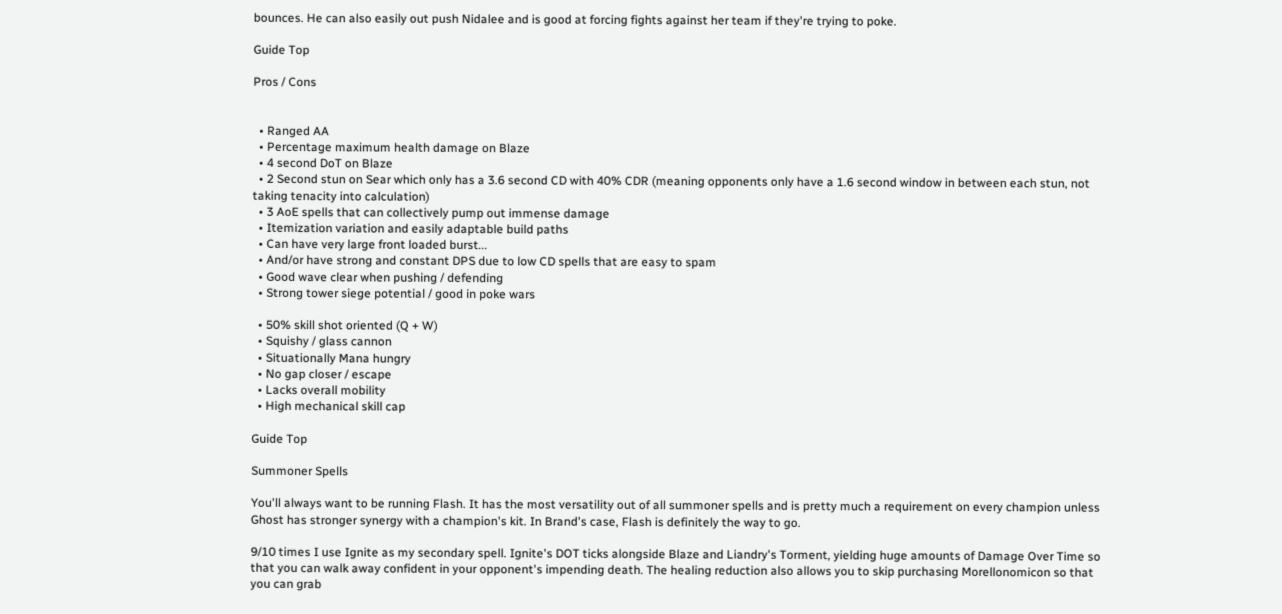bounces. He can also easily out push Nidalee and is good at forcing fights against her team if they're trying to poke.

Guide Top

Pros / Cons


  • Ranged AA
  • Percentage maximum health damage on Blaze
  • 4 second DoT on Blaze
  • 2 Second stun on Sear which only has a 3.6 second CD with 40% CDR (meaning opponents only have a 1.6 second window in between each stun, not taking tenacity into calculation)
  • 3 AoE spells that can collectively pump out immense damage
  • Itemization variation and easily adaptable build paths
  • Can have very large front loaded burst...
  • And/or have strong and constant DPS due to low CD spells that are easy to spam
  • Good wave clear when pushing / defending
  • Strong tower siege potential / good in poke wars

  • 50% skill shot oriented (Q + W)
  • Squishy / glass cannon
  • Situationally Mana hungry
  • No gap closer / escape
  • Lacks overall mobility
  • High mechanical skill cap

Guide Top

Summoner Spells

You'll always want to be running Flash. It has the most versatility out of all summoner spells and is pretty much a requirement on every champion unless Ghost has stronger synergy with a champion's kit. In Brand's case, Flash is definitely the way to go.

9/10 times I use Ignite as my secondary spell. Ignite's DOT ticks alongside Blaze and Liandry's Torment, yielding huge amounts of Damage Over Time so that you can walk away confident in your opponent's impending death. The healing reduction also allows you to skip purchasing Morellonomicon so that you can grab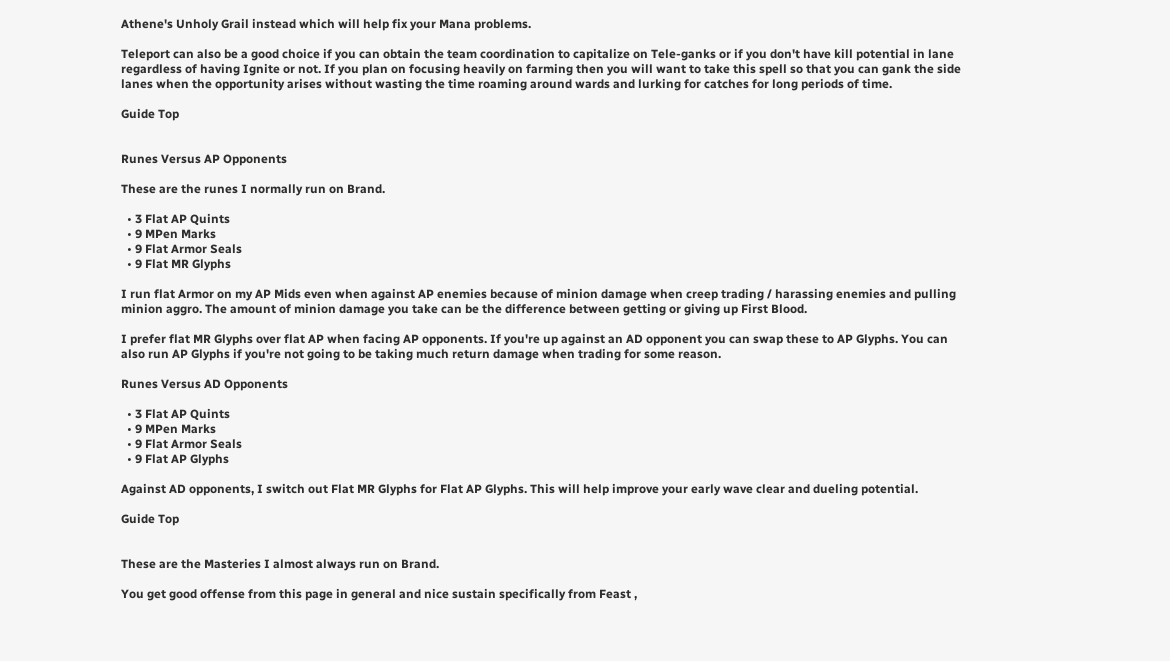Athene's Unholy Grail instead which will help fix your Mana problems.

Teleport can also be a good choice if you can obtain the team coordination to capitalize on Tele-ganks or if you don't have kill potential in lane regardless of having Ignite or not. If you plan on focusing heavily on farming then you will want to take this spell so that you can gank the side lanes when the opportunity arises without wasting the time roaming around wards and lurking for catches for long periods of time.

Guide Top


Runes Versus AP Opponents

These are the runes I normally run on Brand.

  • 3 Flat AP Quints
  • 9 MPen Marks
  • 9 Flat Armor Seals
  • 9 Flat MR Glyphs

I run flat Armor on my AP Mids even when against AP enemies because of minion damage when creep trading / harassing enemies and pulling minion aggro. The amount of minion damage you take can be the difference between getting or giving up First Blood.

I prefer flat MR Glyphs over flat AP when facing AP opponents. If you're up against an AD opponent you can swap these to AP Glyphs. You can also run AP Glyphs if you're not going to be taking much return damage when trading for some reason.

Runes Versus AD Opponents

  • 3 Flat AP Quints
  • 9 MPen Marks
  • 9 Flat Armor Seals
  • 9 Flat AP Glyphs

Against AD opponents, I switch out Flat MR Glyphs for Flat AP Glyphs. This will help improve your early wave clear and dueling potential.

Guide Top


These are the Masteries I almost always run on Brand.

You get good offense from this page in general and nice sustain specifically from Feast ,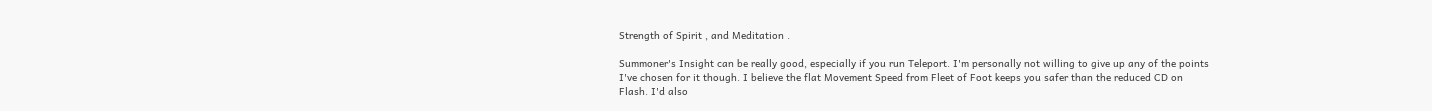Strength of Spirit , and Meditation .

Summoner's Insight can be really good, especially if you run Teleport. I'm personally not willing to give up any of the points I've chosen for it though. I believe the flat Movement Speed from Fleet of Foot keeps you safer than the reduced CD on Flash. I'd also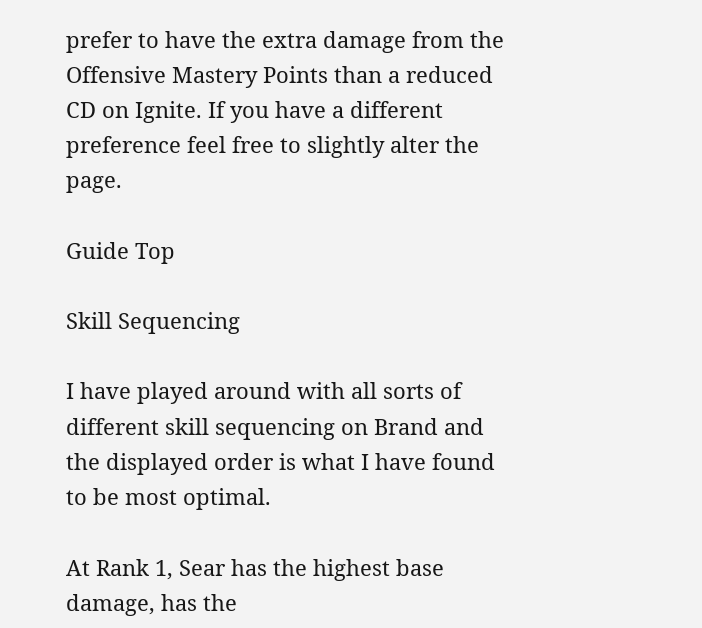prefer to have the extra damage from the Offensive Mastery Points than a reduced CD on Ignite. If you have a different preference feel free to slightly alter the page.

Guide Top

Skill Sequencing

I have played around with all sorts of different skill sequencing on Brand and the displayed order is what I have found to be most optimal.

At Rank 1, Sear has the highest base damage, has the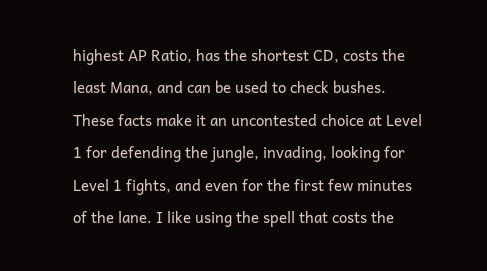highest AP Ratio, has the shortest CD, costs the least Mana, and can be used to check bushes. These facts make it an uncontested choice at Level 1 for defending the jungle, invading, looking for Level 1 fights, and even for the first few minutes of the lane. I like using the spell that costs the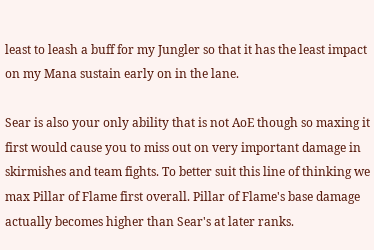least to leash a buff for my Jungler so that it has the least impact on my Mana sustain early on in the lane.

Sear is also your only ability that is not AoE though so maxing it first would cause you to miss out on very important damage in skirmishes and team fights. To better suit this line of thinking we max Pillar of Flame first overall. Pillar of Flame's base damage actually becomes higher than Sear's at later ranks.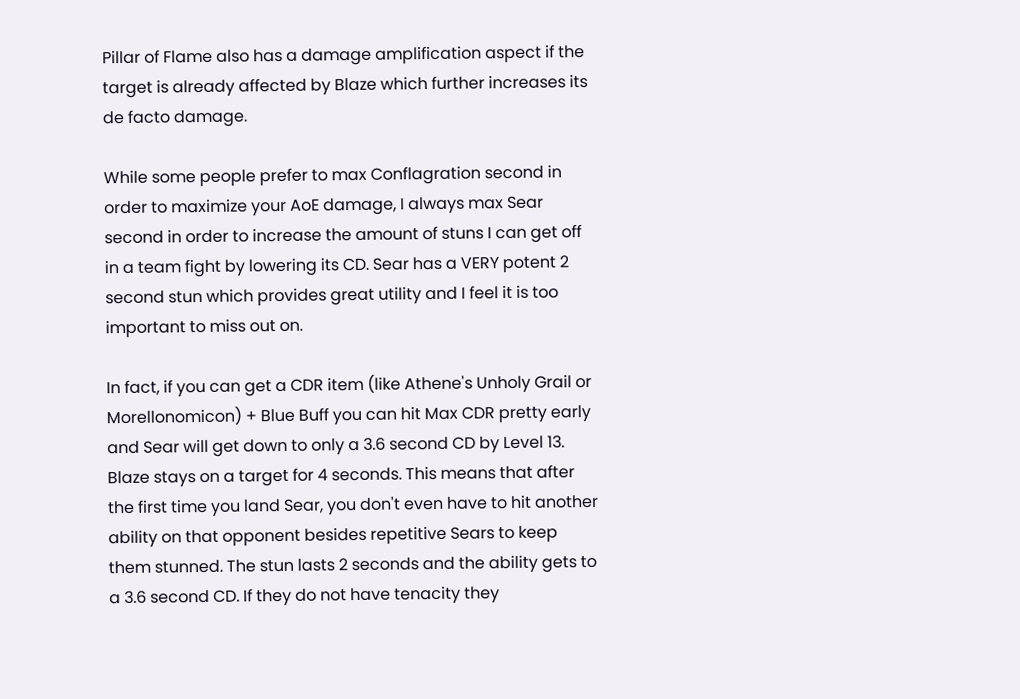Pillar of Flame also has a damage amplification aspect if the target is already affected by Blaze which further increases its de facto damage.

While some people prefer to max Conflagration second in order to maximize your AoE damage, I always max Sear second in order to increase the amount of stuns I can get off in a team fight by lowering its CD. Sear has a VERY potent 2 second stun which provides great utility and I feel it is too important to miss out on.

In fact, if you can get a CDR item (like Athene's Unholy Grail or Morellonomicon) + Blue Buff you can hit Max CDR pretty early and Sear will get down to only a 3.6 second CD by Level 13. Blaze stays on a target for 4 seconds. This means that after the first time you land Sear, you don't even have to hit another ability on that opponent besides repetitive Sears to keep them stunned. The stun lasts 2 seconds and the ability gets to a 3.6 second CD. If they do not have tenacity they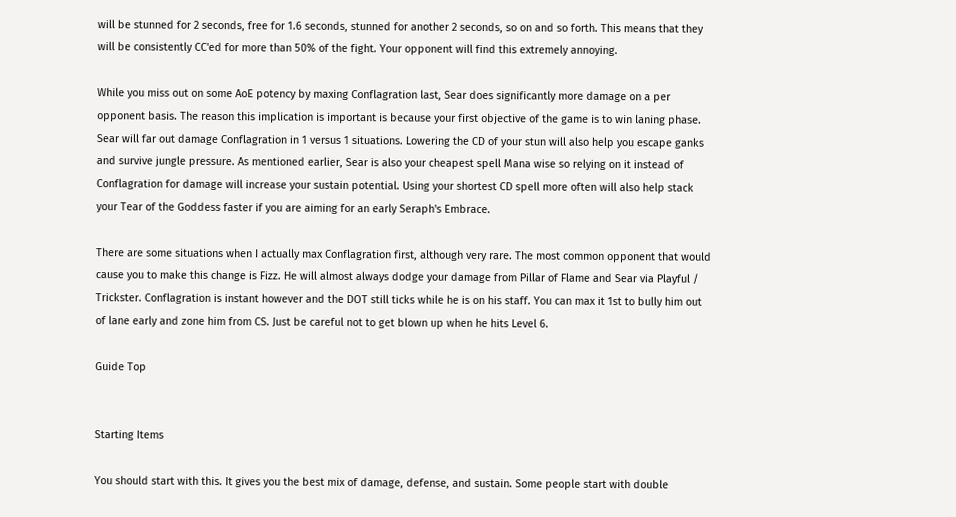will be stunned for 2 seconds, free for 1.6 seconds, stunned for another 2 seconds, so on and so forth. This means that they will be consistently CC'ed for more than 50% of the fight. Your opponent will find this extremely annoying.

While you miss out on some AoE potency by maxing Conflagration last, Sear does significantly more damage on a per opponent basis. The reason this implication is important is because your first objective of the game is to win laning phase. Sear will far out damage Conflagration in 1 versus 1 situations. Lowering the CD of your stun will also help you escape ganks and survive jungle pressure. As mentioned earlier, Sear is also your cheapest spell Mana wise so relying on it instead of Conflagration for damage will increase your sustain potential. Using your shortest CD spell more often will also help stack your Tear of the Goddess faster if you are aiming for an early Seraph's Embrace.

There are some situations when I actually max Conflagration first, although very rare. The most common opponent that would cause you to make this change is Fizz. He will almost always dodge your damage from Pillar of Flame and Sear via Playful / Trickster. Conflagration is instant however and the DOT still ticks while he is on his staff. You can max it 1st to bully him out of lane early and zone him from CS. Just be careful not to get blown up when he hits Level 6.

Guide Top


Starting Items

You should start with this. It gives you the best mix of damage, defense, and sustain. Some people start with double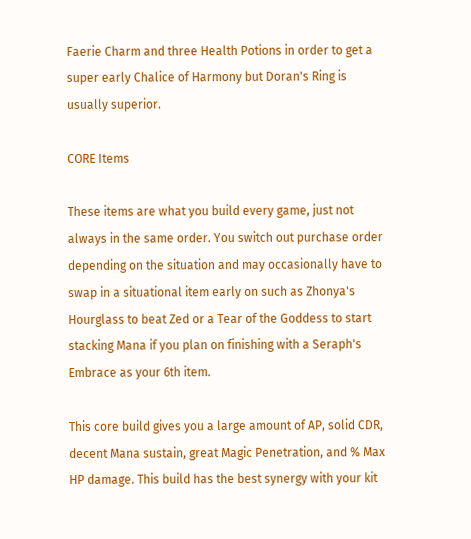Faerie Charm and three Health Potions in order to get a super early Chalice of Harmony but Doran's Ring is usually superior.

CORE Items

These items are what you build every game, just not always in the same order. You switch out purchase order depending on the situation and may occasionally have to swap in a situational item early on such as Zhonya's Hourglass to beat Zed or a Tear of the Goddess to start stacking Mana if you plan on finishing with a Seraph's Embrace as your 6th item.

This core build gives you a large amount of AP, solid CDR, decent Mana sustain, great Magic Penetration, and % Max HP damage. This build has the best synergy with your kit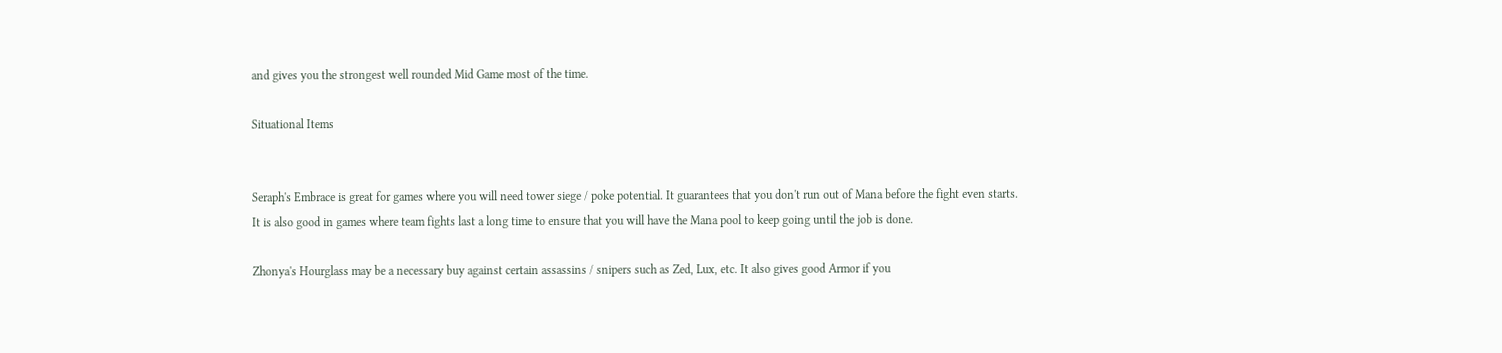and gives you the strongest well rounded Mid Game most of the time.

Situational Items


Seraph's Embrace is great for games where you will need tower siege / poke potential. It guarantees that you don't run out of Mana before the fight even starts. It is also good in games where team fights last a long time to ensure that you will have the Mana pool to keep going until the job is done.

Zhonya's Hourglass may be a necessary buy against certain assassins / snipers such as Zed, Lux, etc. It also gives good Armor if you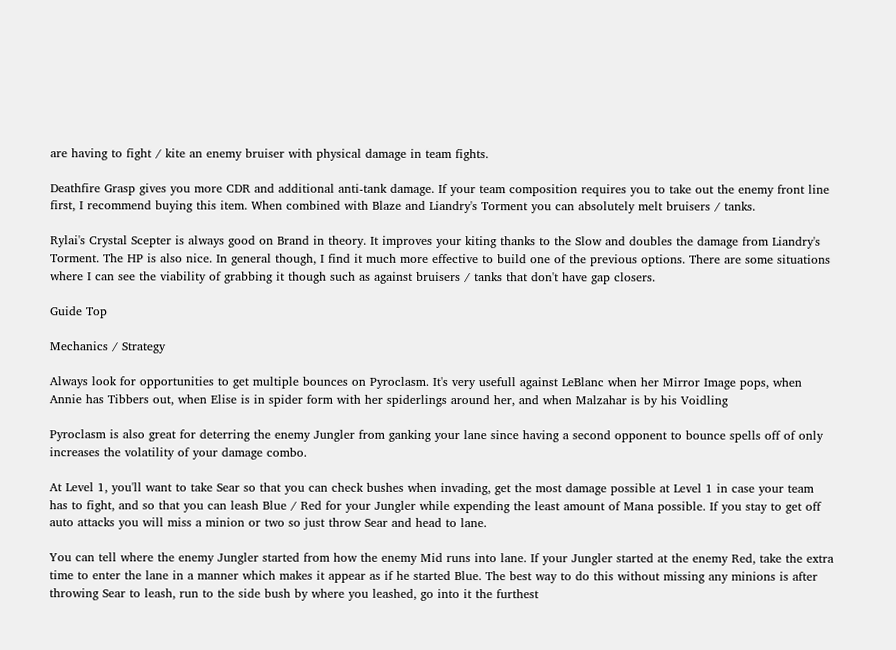are having to fight / kite an enemy bruiser with physical damage in team fights.

Deathfire Grasp gives you more CDR and additional anti-tank damage. If your team composition requires you to take out the enemy front line first, I recommend buying this item. When combined with Blaze and Liandry's Torment you can absolutely melt bruisers / tanks.

Rylai's Crystal Scepter is always good on Brand in theory. It improves your kiting thanks to the Slow and doubles the damage from Liandry's Torment. The HP is also nice. In general though, I find it much more effective to build one of the previous options. There are some situations where I can see the viability of grabbing it though such as against bruisers / tanks that don't have gap closers.

Guide Top

Mechanics / Strategy

Always look for opportunities to get multiple bounces on Pyroclasm. It's very usefull against LeBlanc when her Mirror Image pops, when Annie has Tibbers out, when Elise is in spider form with her spiderlings around her, and when Malzahar is by his Voidling

Pyroclasm is also great for deterring the enemy Jungler from ganking your lane since having a second opponent to bounce spells off of only increases the volatility of your damage combo.

At Level 1, you'll want to take Sear so that you can check bushes when invading, get the most damage possible at Level 1 in case your team has to fight, and so that you can leash Blue / Red for your Jungler while expending the least amount of Mana possible. If you stay to get off auto attacks you will miss a minion or two so just throw Sear and head to lane.

You can tell where the enemy Jungler started from how the enemy Mid runs into lane. If your Jungler started at the enemy Red, take the extra time to enter the lane in a manner which makes it appear as if he started Blue. The best way to do this without missing any minions is after throwing Sear to leash, run to the side bush by where you leashed, go into it the furthest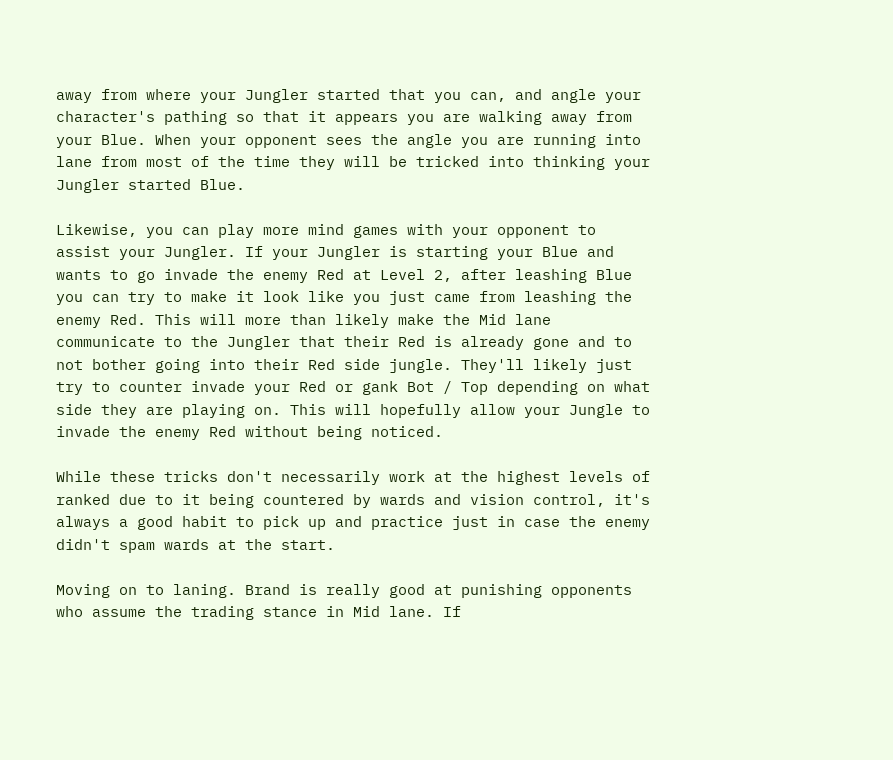away from where your Jungler started that you can, and angle your character's pathing so that it appears you are walking away from your Blue. When your opponent sees the angle you are running into lane from most of the time they will be tricked into thinking your Jungler started Blue.

Likewise, you can play more mind games with your opponent to assist your Jungler. If your Jungler is starting your Blue and wants to go invade the enemy Red at Level 2, after leashing Blue you can try to make it look like you just came from leashing the enemy Red. This will more than likely make the Mid lane communicate to the Jungler that their Red is already gone and to not bother going into their Red side jungle. They'll likely just try to counter invade your Red or gank Bot / Top depending on what side they are playing on. This will hopefully allow your Jungle to invade the enemy Red without being noticed.

While these tricks don't necessarily work at the highest levels of ranked due to it being countered by wards and vision control, it's always a good habit to pick up and practice just in case the enemy didn't spam wards at the start.

Moving on to laning. Brand is really good at punishing opponents who assume the trading stance in Mid lane. If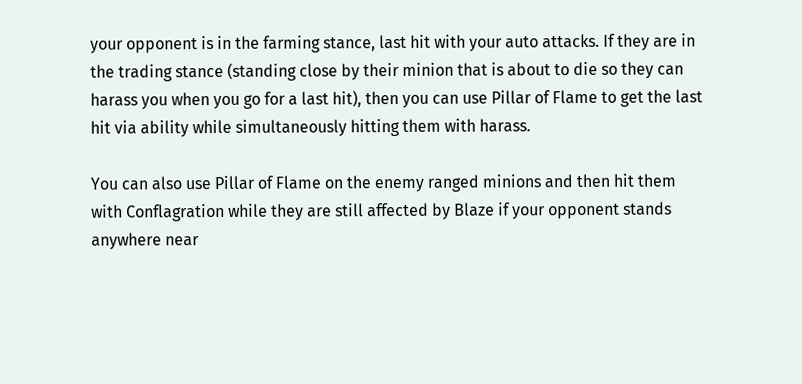your opponent is in the farming stance, last hit with your auto attacks. If they are in the trading stance (standing close by their minion that is about to die so they can harass you when you go for a last hit), then you can use Pillar of Flame to get the last hit via ability while simultaneously hitting them with harass.

You can also use Pillar of Flame on the enemy ranged minions and then hit them with Conflagration while they are still affected by Blaze if your opponent stands anywhere near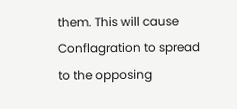them. This will cause Conflagration to spread to the opposing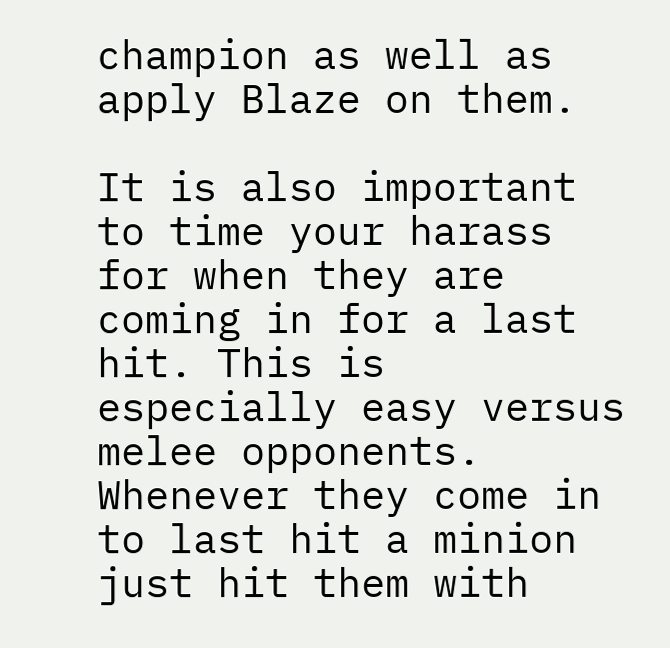champion as well as apply Blaze on them.

It is also important to time your harass for when they are coming in for a last hit. This is especially easy versus melee opponents. Whenever they come in to last hit a minion just hit them with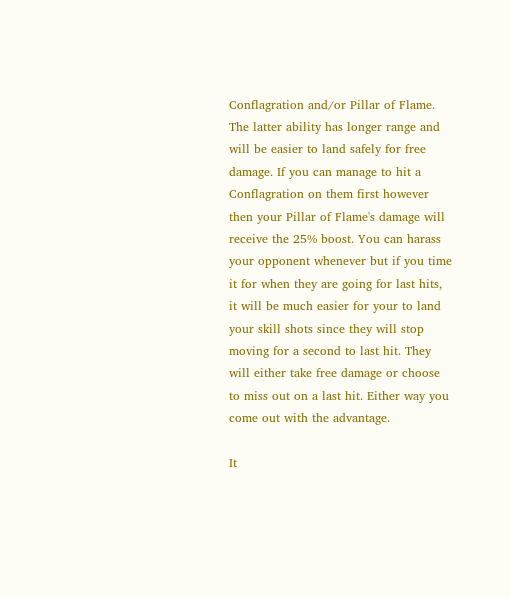Conflagration and/or Pillar of Flame. The latter ability has longer range and will be easier to land safely for free damage. If you can manage to hit a Conflagration on them first however then your Pillar of Flame's damage will receive the 25% boost. You can harass your opponent whenever but if you time it for when they are going for last hits, it will be much easier for your to land your skill shots since they will stop moving for a second to last hit. They will either take free damage or choose to miss out on a last hit. Either way you come out with the advantage.

It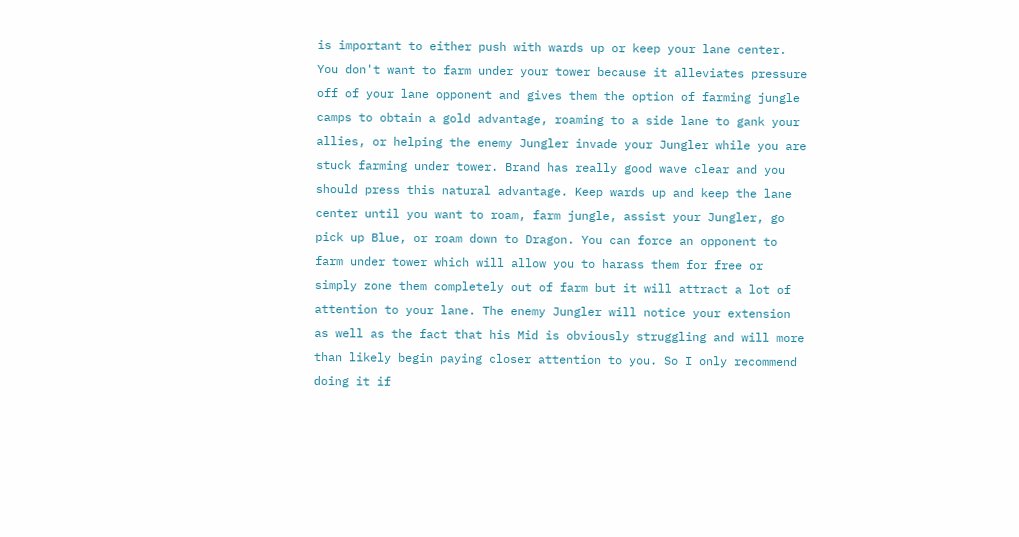is important to either push with wards up or keep your lane center. You don't want to farm under your tower because it alleviates pressure off of your lane opponent and gives them the option of farming jungle camps to obtain a gold advantage, roaming to a side lane to gank your allies, or helping the enemy Jungler invade your Jungler while you are stuck farming under tower. Brand has really good wave clear and you should press this natural advantage. Keep wards up and keep the lane center until you want to roam, farm jungle, assist your Jungler, go pick up Blue, or roam down to Dragon. You can force an opponent to farm under tower which will allow you to harass them for free or simply zone them completely out of farm but it will attract a lot of attention to your lane. The enemy Jungler will notice your extension as well as the fact that his Mid is obviously struggling and will more than likely begin paying closer attention to you. So I only recommend doing it if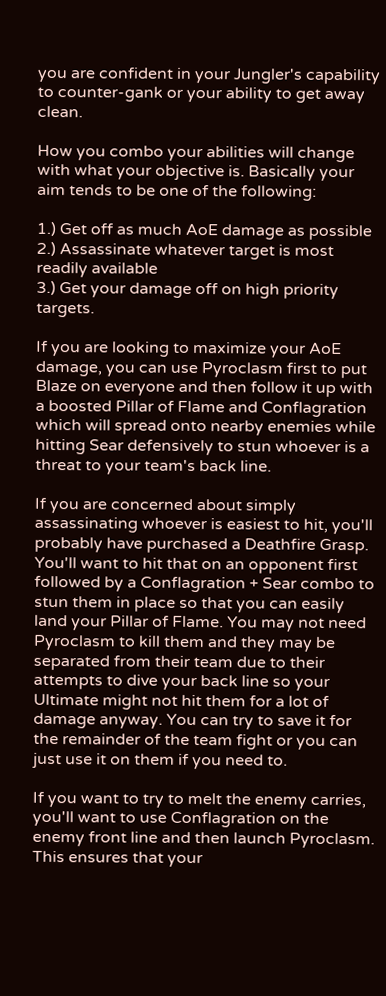you are confident in your Jungler's capability to counter-gank or your ability to get away clean.

How you combo your abilities will change with what your objective is. Basically your aim tends to be one of the following:

1.) Get off as much AoE damage as possible
2.) Assassinate whatever target is most readily available
3.) Get your damage off on high priority targets.

If you are looking to maximize your AoE damage, you can use Pyroclasm first to put Blaze on everyone and then follow it up with a boosted Pillar of Flame and Conflagration which will spread onto nearby enemies while hitting Sear defensively to stun whoever is a threat to your team's back line.

If you are concerned about simply assassinating whoever is easiest to hit, you'll probably have purchased a Deathfire Grasp. You'll want to hit that on an opponent first followed by a Conflagration + Sear combo to stun them in place so that you can easily land your Pillar of Flame. You may not need Pyroclasm to kill them and they may be separated from their team due to their attempts to dive your back line so your Ultimate might not hit them for a lot of damage anyway. You can try to save it for the remainder of the team fight or you can just use it on them if you need to.

If you want to try to melt the enemy carries, you'll want to use Conflagration on the enemy front line and then launch Pyroclasm. This ensures that your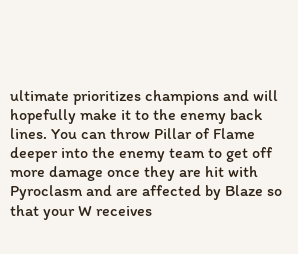ultimate prioritizes champions and will hopefully make it to the enemy back lines. You can throw Pillar of Flame deeper into the enemy team to get off more damage once they are hit with Pyroclasm and are affected by Blaze so that your W receives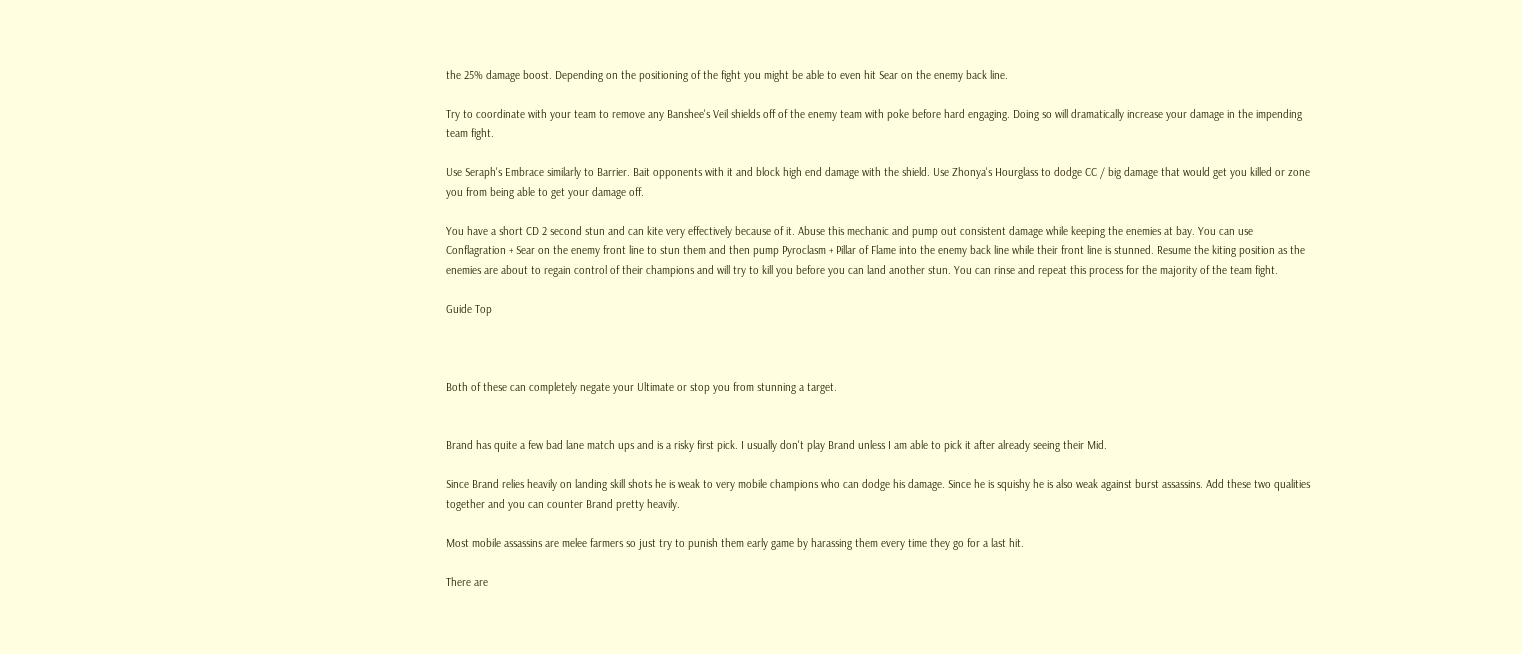the 25% damage boost. Depending on the positioning of the fight you might be able to even hit Sear on the enemy back line.

Try to coordinate with your team to remove any Banshee's Veil shields off of the enemy team with poke before hard engaging. Doing so will dramatically increase your damage in the impending team fight.

Use Seraph's Embrace similarly to Barrier. Bait opponents with it and block high end damage with the shield. Use Zhonya's Hourglass to dodge CC / big damage that would get you killed or zone you from being able to get your damage off.

You have a short CD 2 second stun and can kite very effectively because of it. Abuse this mechanic and pump out consistent damage while keeping the enemies at bay. You can use Conflagration + Sear on the enemy front line to stun them and then pump Pyroclasm + Pillar of Flame into the enemy back line while their front line is stunned. Resume the kiting position as the enemies are about to regain control of their champions and will try to kill you before you can land another stun. You can rinse and repeat this process for the majority of the team fight.

Guide Top



Both of these can completely negate your Ultimate or stop you from stunning a target.


Brand has quite a few bad lane match ups and is a risky first pick. I usually don't play Brand unless I am able to pick it after already seeing their Mid.

Since Brand relies heavily on landing skill shots he is weak to very mobile champions who can dodge his damage. Since he is squishy he is also weak against burst assassins. Add these two qualities together and you can counter Brand pretty heavily.

Most mobile assassins are melee farmers so just try to punish them early game by harassing them every time they go for a last hit.

There are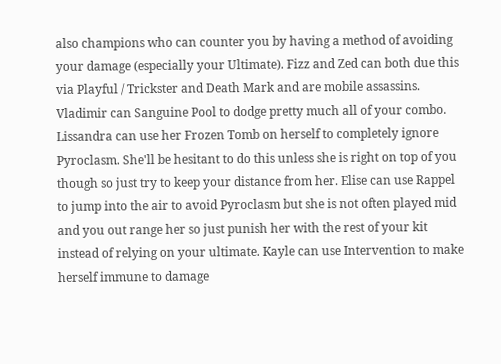also champions who can counter you by having a method of avoiding your damage (especially your Ultimate). Fizz and Zed can both due this via Playful / Trickster and Death Mark and are mobile assassins. Vladimir can Sanguine Pool to dodge pretty much all of your combo. Lissandra can use her Frozen Tomb on herself to completely ignore Pyroclasm. She'll be hesitant to do this unless she is right on top of you though so just try to keep your distance from her. Elise can use Rappel to jump into the air to avoid Pyroclasm but she is not often played mid and you out range her so just punish her with the rest of your kit instead of relying on your ultimate. Kayle can use Intervention to make herself immune to damage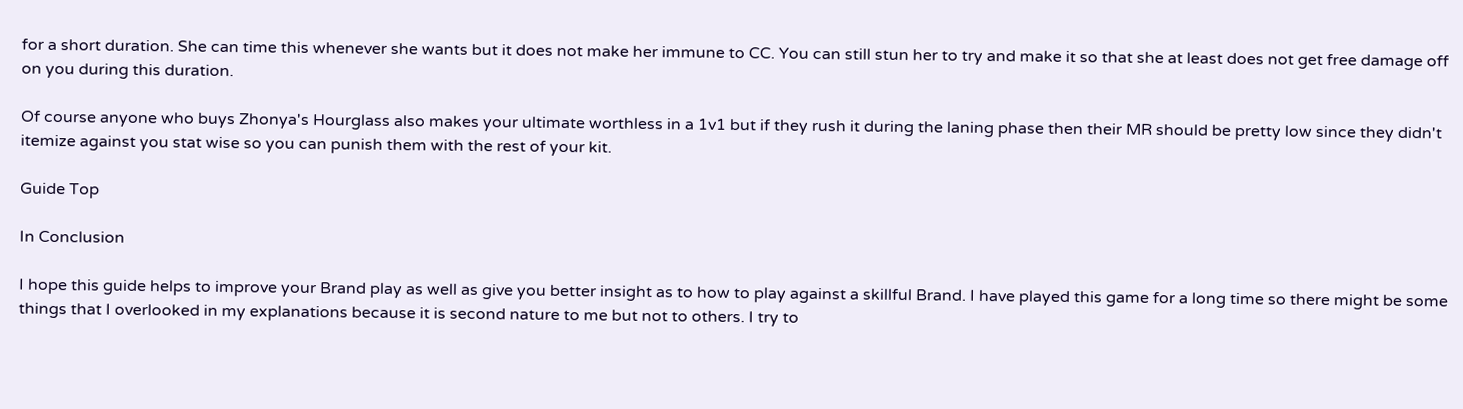for a short duration. She can time this whenever she wants but it does not make her immune to CC. You can still stun her to try and make it so that she at least does not get free damage off on you during this duration.

Of course anyone who buys Zhonya's Hourglass also makes your ultimate worthless in a 1v1 but if they rush it during the laning phase then their MR should be pretty low since they didn't itemize against you stat wise so you can punish them with the rest of your kit.

Guide Top

In Conclusion

I hope this guide helps to improve your Brand play as well as give you better insight as to how to play against a skillful Brand. I have played this game for a long time so there might be some things that I overlooked in my explanations because it is second nature to me but not to others. I try to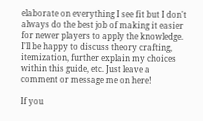elaborate on everything I see fit but I don't always do the best job of making it easier for newer players to apply the knowledge. I'll be happy to discuss theory crafting, itemization, further explain my choices within this guide, etc. Just leave a comment or message me on here!

If you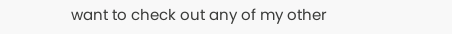want to check out any of my other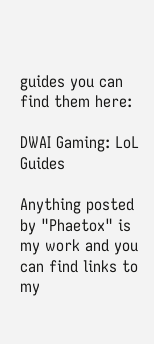guides you can find them here:

DWAI Gaming: LoL Guides

Anything posted by "Phaetox" is my work and you can find links to my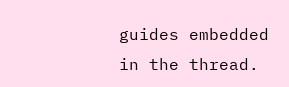guides embedded in the thread.